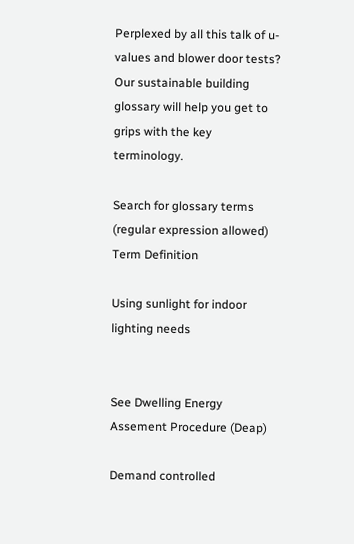Perplexed by all this talk of u-values and blower door tests? Our sustainable building glossary will help you get to grips with the key terminology.

Search for glossary terms (regular expression allowed)
Term Definition

Using sunlight for indoor lighting needs


See Dwelling Energy Assement Procedure (Deap)

Demand controlled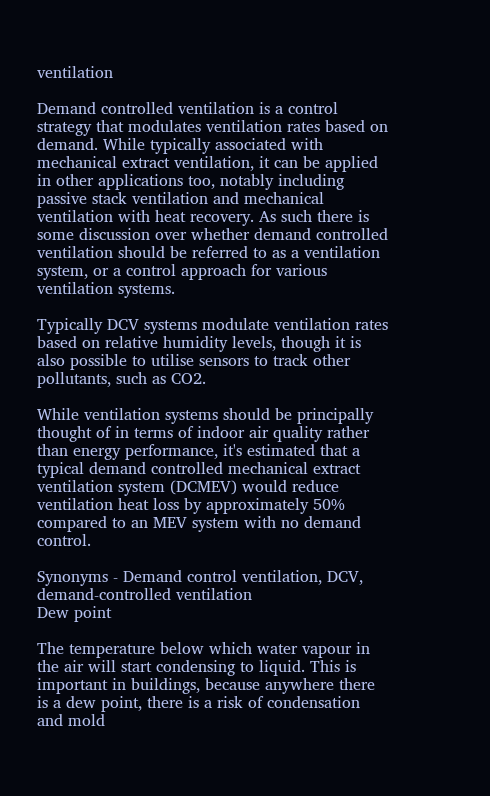ventilation

Demand controlled ventilation is a control strategy that modulates ventilation rates based on demand. While typically associated with mechanical extract ventilation, it can be applied in other applications too, notably including passive stack ventilation and mechanical ventilation with heat recovery. As such there is some discussion over whether demand controlled ventilation should be referred to as a ventilation system, or a control approach for various ventilation systems.

Typically DCV systems modulate ventilation rates based on relative humidity levels, though it is also possible to utilise sensors to track other pollutants, such as CO2.

While ventilation systems should be principally thought of in terms of indoor air quality rather than energy performance, it's estimated that a typical demand controlled mechanical extract ventilation system (DCMEV) would reduce ventilation heat loss by approximately 50% compared to an MEV system with no demand control.

Synonyms - Demand control ventilation, DCV, demand-controlled ventilation
Dew point

The temperature below which water vapour in the air will start condensing to liquid. This is important in buildings, because anywhere there is a dew point, there is a risk of condensation and mold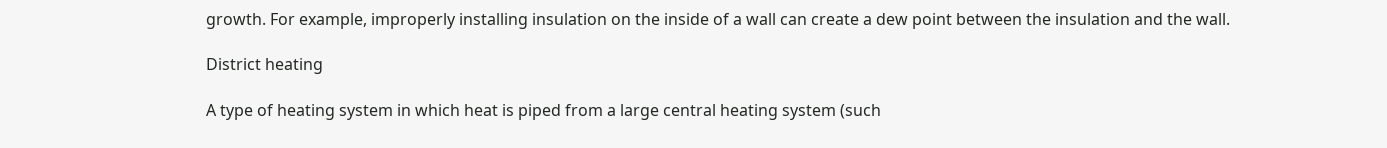growth. For example, improperly installing insulation on the inside of a wall can create a dew point between the insulation and the wall.

District heating

A type of heating system in which heat is piped from a large central heating system (such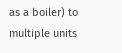as a boiler) to multiple units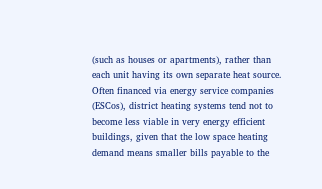(such as houses or apartments), rather than each unit having its own separate heat source. Often financed via energy service companies (ESCos), district heating systems tend not to become less viable in very energy efficient buildings, given that the low space heating demand means smaller bills payable to the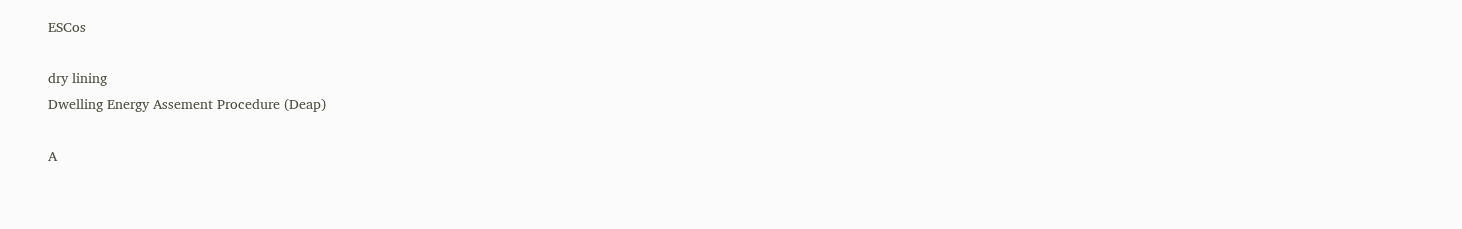ESCos

dry lining
Dwelling Energy Assement Procedure (Deap)

A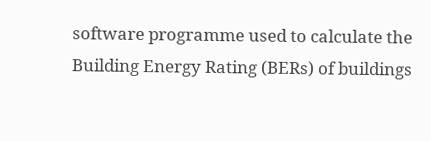software programme used to calculate the Building Energy Rating (BERs) of buildings